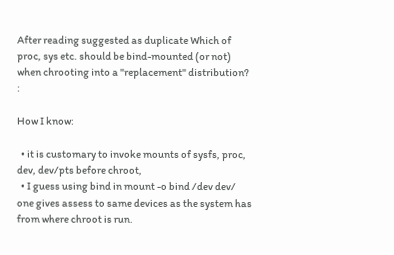After reading suggested as duplicate Which of proc, sys etc. should be bind-mounted (or not) when chrooting into a "replacement" distribution? :

How I know:

  • it is customary to invoke mounts of sysfs, proc, dev, dev/pts before chroot,
  • I guess using bind in mount -o bind /dev dev/ one gives assess to same devices as the system has from where chroot is run.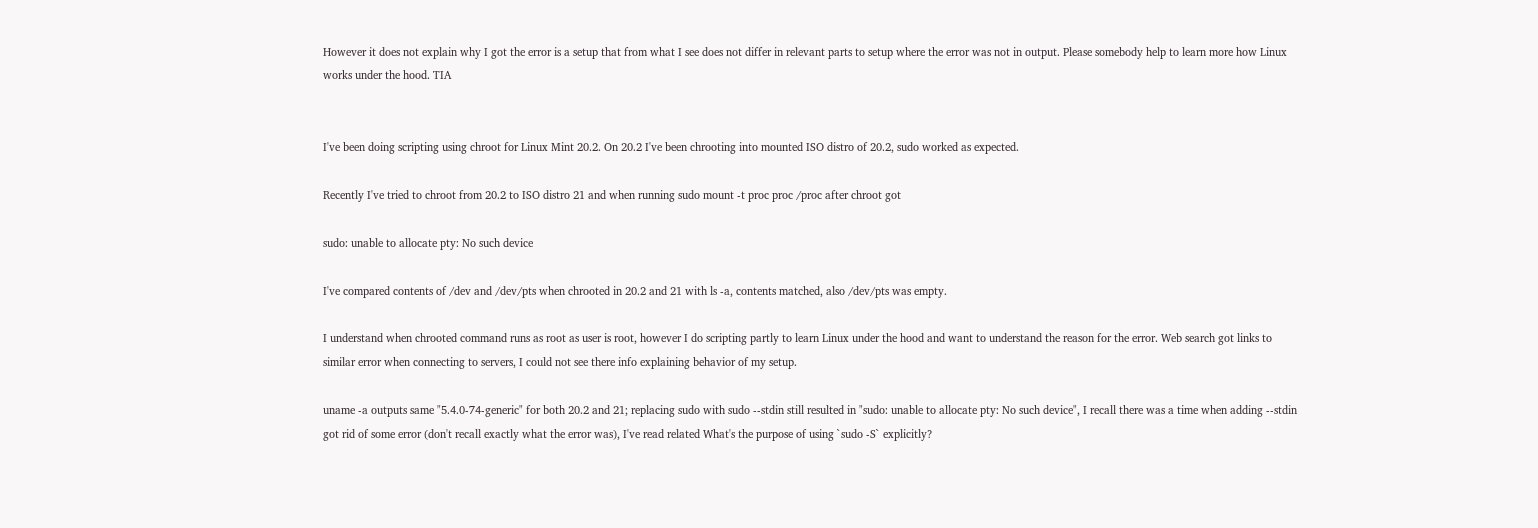However it does not explain why I got the error is a setup that from what I see does not differ in relevant parts to setup where the error was not in output. Please somebody help to learn more how Linux works under the hood. TIA


I've been doing scripting using chroot for Linux Mint 20.2. On 20.2 I've been chrooting into mounted ISO distro of 20.2, sudo worked as expected.

Recently I've tried to chroot from 20.2 to ISO distro 21 and when running sudo mount -t proc proc /proc after chroot got

sudo: unable to allocate pty: No such device

I've compared contents of /dev and /dev/pts when chrooted in 20.2 and 21 with ls -a, contents matched, also /dev/pts was empty.

I understand when chrooted command runs as root as user is root, however I do scripting partly to learn Linux under the hood and want to understand the reason for the error. Web search got links to similar error when connecting to servers, I could not see there info explaining behavior of my setup.

uname -a outputs same "5.4.0-74-generic" for both 20.2 and 21; replacing sudo with sudo --stdin still resulted in "sudo: unable to allocate pty: No such device", I recall there was a time when adding --stdin got rid of some error (don't recall exactly what the error was), I've read related What's the purpose of using `sudo -S` explicitly?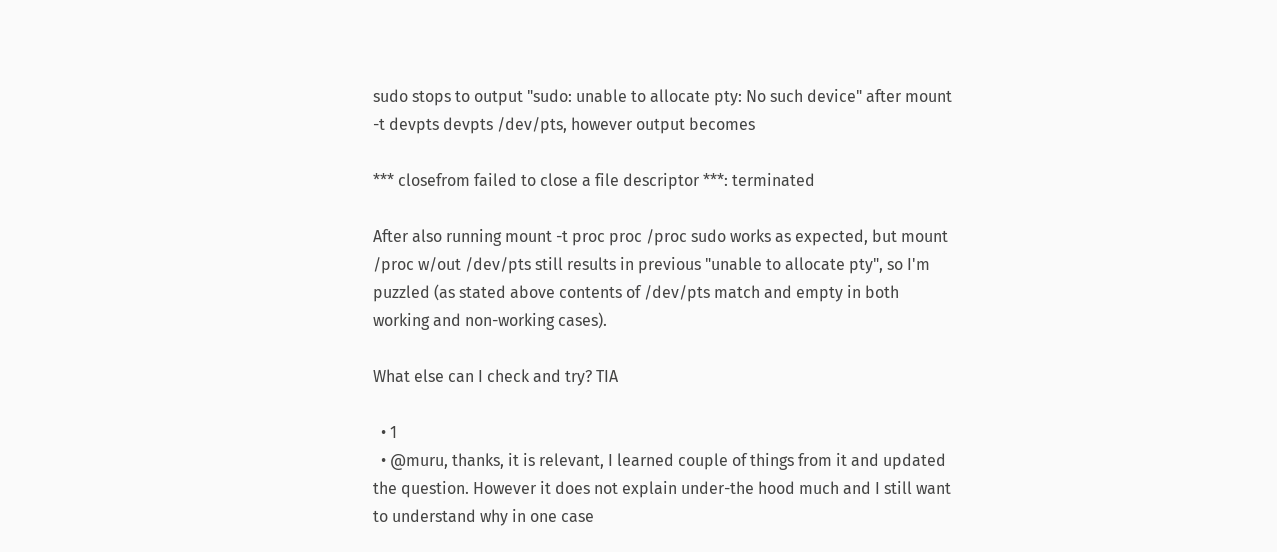sudo stops to output "sudo: unable to allocate pty: No such device" after mount -t devpts devpts /dev/pts, however output becomes

*** closefrom failed to close a file descriptor ***: terminated

After also running mount -t proc proc /proc sudo works as expected, but mount /proc w/out /dev/pts still results in previous "unable to allocate pty", so I'm puzzled (as stated above contents of /dev/pts match and empty in both working and non-working cases).

What else can I check and try? TIA

  • 1
  • @muru, thanks, it is relevant, I learned couple of things from it and updated the question. However it does not explain under-the hood much and I still want to understand why in one case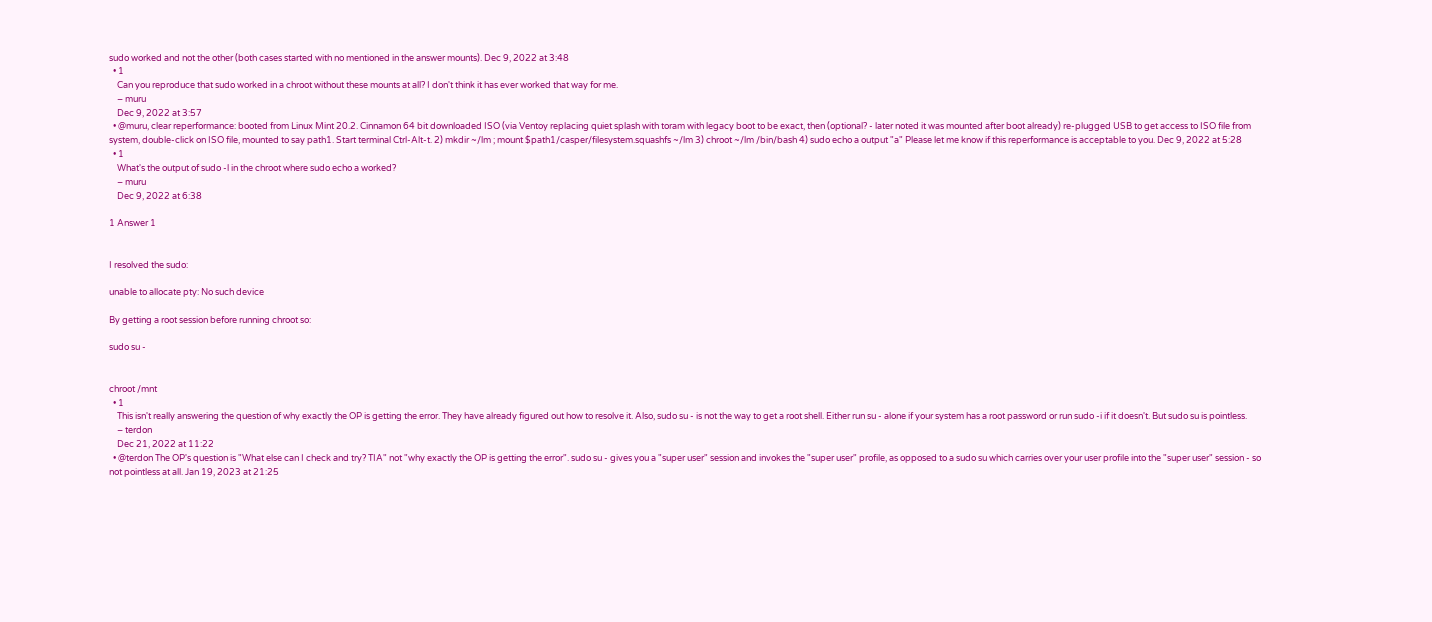sudo worked and not the other (both cases started with no mentioned in the answer mounts). Dec 9, 2022 at 3:48
  • 1
    Can you reproduce that sudo worked in a chroot without these mounts at all? I don't think it has ever worked that way for me.
    – muru
    Dec 9, 2022 at 3:57
  • @muru, clear reperformance: booted from Linux Mint 20.2. Cinnamon 64 bit downloaded ISO (via Ventoy replacing quiet splash with toram with legacy boot to be exact, then (optional? - later noted it was mounted after boot already) re-plugged USB to get access to ISO file from system, double-click on ISO file, mounted to say path1. Start terminal Ctrl-Alt-t. 2) mkdir ~/lm ; mount $path1/casper/filesystem.squashfs ~/lm 3) chroot ~/lm /bin/bash 4) sudo echo a output "a" Please let me know if this reperformance is acceptable to you. Dec 9, 2022 at 5:28
  • 1
    What's the output of sudo -l in the chroot where sudo echo a worked?
    – muru
    Dec 9, 2022 at 6:38

1 Answer 1


I resolved the sudo:

unable to allocate pty: No such device

By getting a root session before running chroot so:

sudo su -


chroot /mnt
  • 1
    This isn't really answering the question of why exactly the OP is getting the error. They have already figured out how to resolve it. Also, sudo su - is not the way to get a root shell. Either run su - alone if your system has a root password or run sudo -i if it doesn't. But sudo su is pointless.
    – terdon
    Dec 21, 2022 at 11:22
  • @terdon The OP's question is "What else can I check and try? TIA" not "why exactly the OP is getting the error". sudo su - gives you a "super user" session and invokes the "super user" profile, as opposed to a sudo su which carries over your user profile into the "super user" session - so not pointless at all. Jan 19, 2023 at 21:25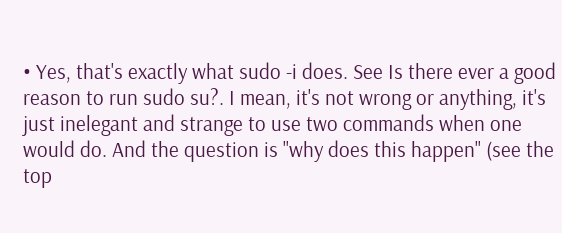• Yes, that's exactly what sudo -i does. See Is there ever a good reason to run sudo su?. I mean, it's not wrong or anything, it's just inelegant and strange to use two commands when one would do. And the question is "why does this happen" (see the top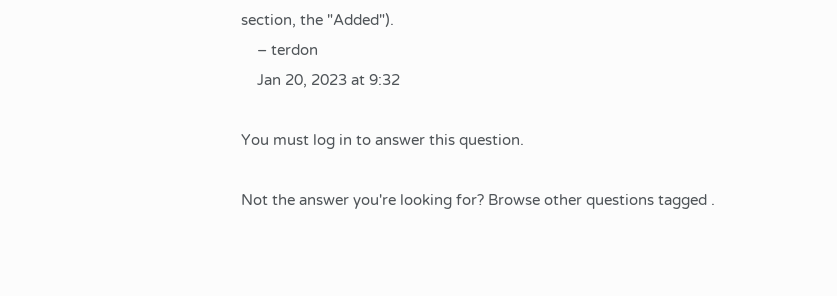section, the "Added").
    – terdon
    Jan 20, 2023 at 9:32

You must log in to answer this question.

Not the answer you're looking for? Browse other questions tagged .